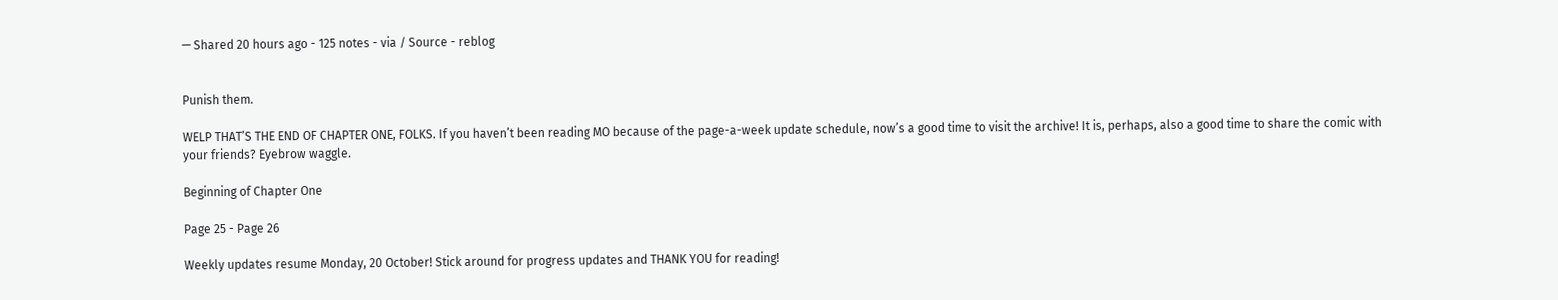— Shared 20 hours ago - 125 notes - via / Source - reblog


Punish them.

WELP THAT’S THE END OF CHAPTER ONE, FOLKS. If you haven’t been reading MO because of the page-a-week update schedule, now’s a good time to visit the archive! It is, perhaps, also a good time to share the comic with your friends? Eyebrow waggle.

Beginning of Chapter One

Page 25 - Page 26

Weekly updates resume Monday, 20 October! Stick around for progress updates and THANK YOU for reading!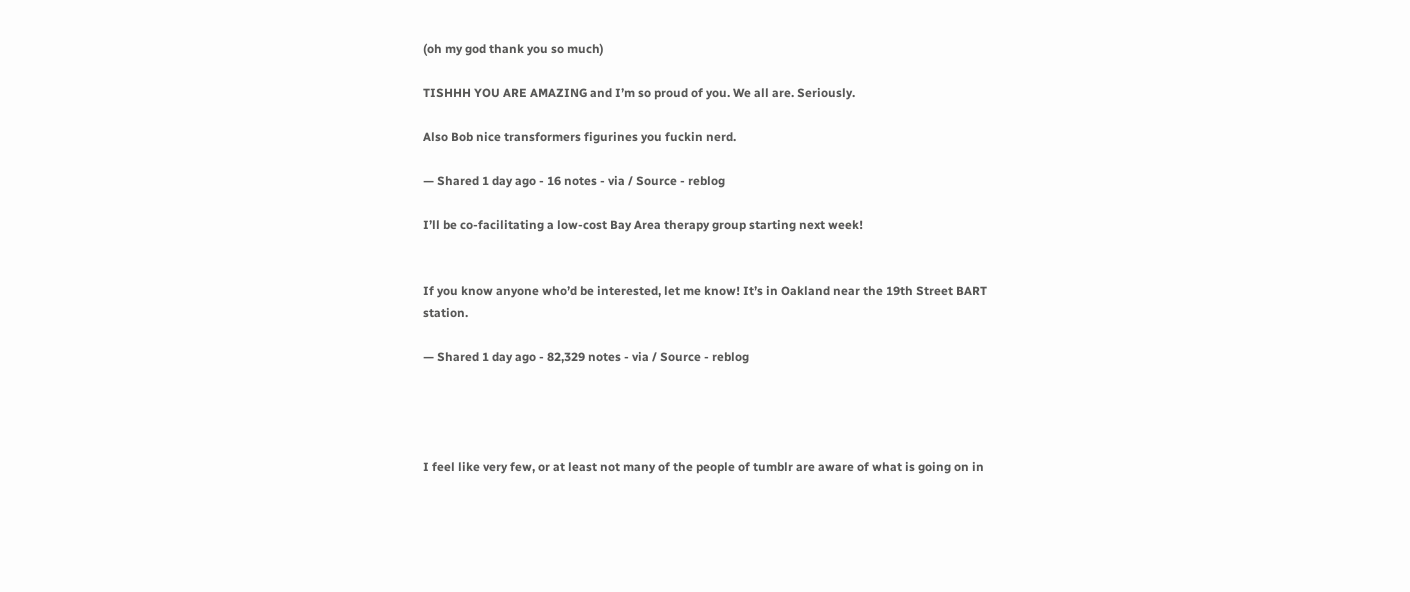(oh my god thank you so much)

TISHHH YOU ARE AMAZING and I’m so proud of you. We all are. Seriously.

Also Bob nice transformers figurines you fuckin nerd.

— Shared 1 day ago - 16 notes - via / Source - reblog

I’ll be co-facilitating a low-cost Bay Area therapy group starting next week!


If you know anyone who’d be interested, let me know! It’s in Oakland near the 19th Street BART station.

— Shared 1 day ago - 82,329 notes - via / Source - reblog




I feel like very few, or at least not many of the people of tumblr are aware of what is going on in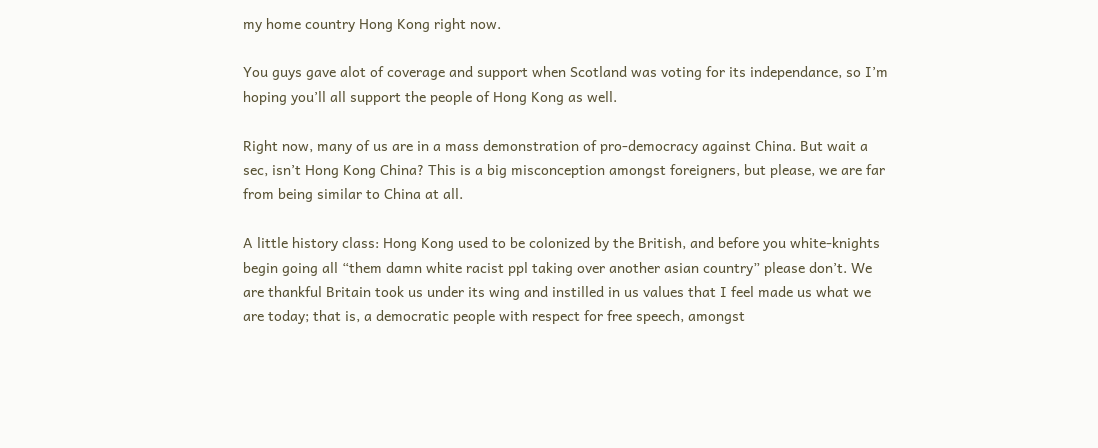my home country Hong Kong right now.

You guys gave alot of coverage and support when Scotland was voting for its independance, so I’m hoping you’ll all support the people of Hong Kong as well.

Right now, many of us are in a mass demonstration of pro-democracy against China. But wait a sec, isn’t Hong Kong China? This is a big misconception amongst foreigners, but please, we are far from being similar to China at all.

A little history class: Hong Kong used to be colonized by the British, and before you white-knights begin going all “them damn white racist ppl taking over another asian country” please don’t. We are thankful Britain took us under its wing and instilled in us values that I feel made us what we are today; that is, a democratic people with respect for free speech, amongst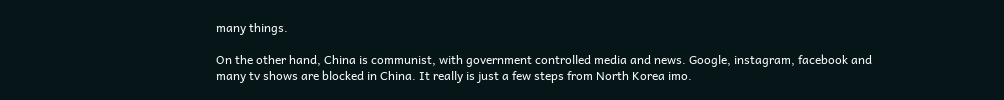many things.

On the other hand, China is communist, with government controlled media and news. Google, instagram, facebook and many tv shows are blocked in China. It really is just a few steps from North Korea imo.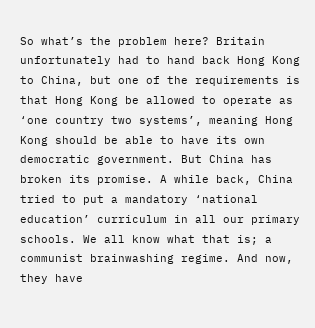So what’s the problem here? Britain unfortunately had to hand back Hong Kong to China, but one of the requirements is that Hong Kong be allowed to operate as ‘one country two systems’, meaning Hong Kong should be able to have its own democratic government. But China has broken its promise. A while back, China tried to put a mandatory ‘national education’ curriculum in all our primary schools. We all know what that is; a communist brainwashing regime. And now, they have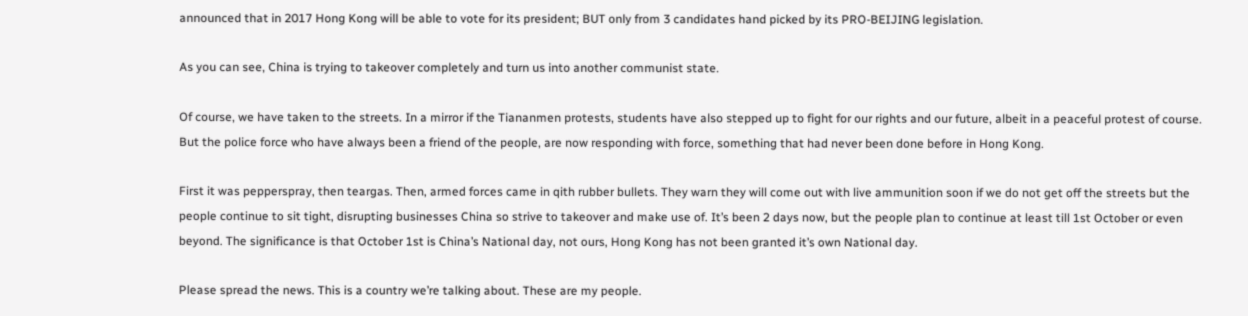announced that in 2017 Hong Kong will be able to vote for its president; BUT only from 3 candidates hand picked by its PRO-BEIJING legislation.

As you can see, China is trying to takeover completely and turn us into another communist state.

Of course, we have taken to the streets. In a mirror if the Tiananmen protests, students have also stepped up to fight for our rights and our future, albeit in a peaceful protest of course. But the police force who have always been a friend of the people, are now responding with force, something that had never been done before in Hong Kong.

First it was pepperspray, then teargas. Then, armed forces came in qith rubber bullets. They warn they will come out with live ammunition soon if we do not get off the streets but the people continue to sit tight, disrupting businesses China so strive to takeover and make use of. It’s been 2 days now, but the people plan to continue at least till 1st October or even beyond. The significance is that October 1st is China’s National day, not ours, Hong Kong has not been granted it’s own National day.

Please spread the news. This is a country we’re talking about. These are my people.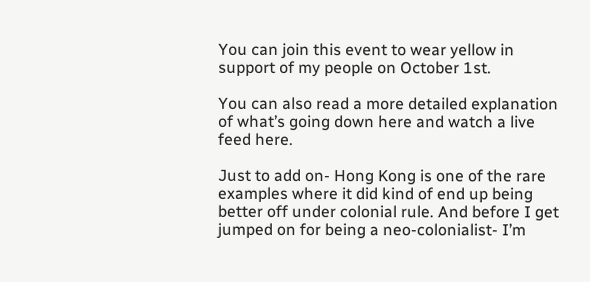You can join this event to wear yellow in support of my people on October 1st.

You can also read a more detailed explanation of what’s going down here and watch a live feed here.

Just to add on- Hong Kong is one of the rare examples where it did kind of end up being better off under colonial rule. And before I get jumped on for being a neo-colonialist- I’m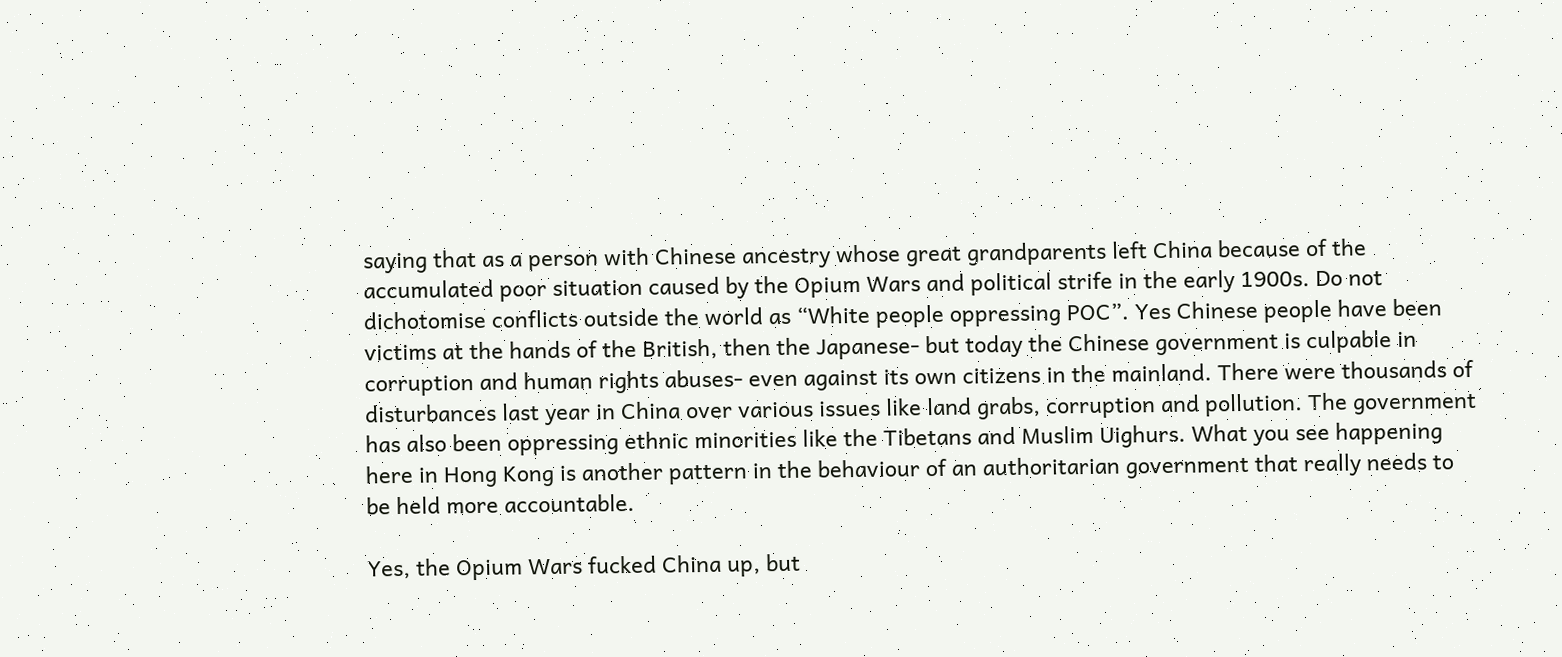saying that as a person with Chinese ancestry whose great grandparents left China because of the accumulated poor situation caused by the Opium Wars and political strife in the early 1900s. Do not dichotomise conflicts outside the world as “White people oppressing POC”. Yes Chinese people have been victims at the hands of the British, then the Japanese- but today the Chinese government is culpable in corruption and human rights abuses- even against its own citizens in the mainland. There were thousands of disturbances last year in China over various issues like land grabs, corruption and pollution. The government has also been oppressing ethnic minorities like the Tibetans and Muslim Uighurs. What you see happening here in Hong Kong is another pattern in the behaviour of an authoritarian government that really needs to be held more accountable.

Yes, the Opium Wars fucked China up, but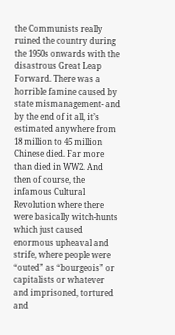the Communists really ruined the country during the 1950s onwards with the disastrous Great Leap Forward. There was a horrible famine caused by state mismanagement- and by the end of it all, it’s estimated anywhere from 18 million to 45 million Chinese died. Far more than died in WW2. And then of course, the infamous Cultural Revolution where there were basically witch-hunts which just caused enormous upheaval and strife, where people were “outed” as “bourgeois” or capitalists or whatever and imprisoned, tortured and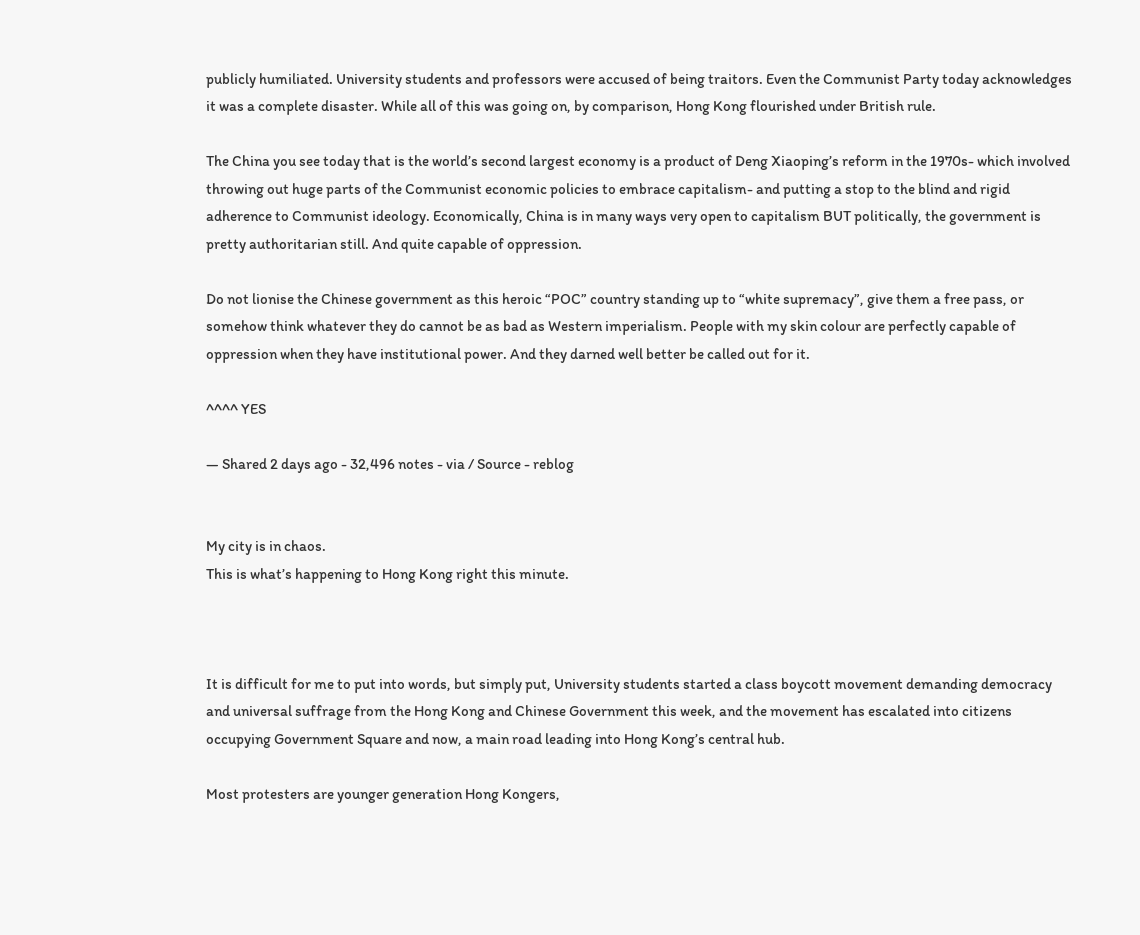publicly humiliated. University students and professors were accused of being traitors. Even the Communist Party today acknowledges it was a complete disaster. While all of this was going on, by comparison, Hong Kong flourished under British rule.

The China you see today that is the world’s second largest economy is a product of Deng Xiaoping’s reform in the 1970s- which involved throwing out huge parts of the Communist economic policies to embrace capitalism- and putting a stop to the blind and rigid adherence to Communist ideology. Economically, China is in many ways very open to capitalism BUT politically, the government is pretty authoritarian still. And quite capable of oppression.

Do not lionise the Chinese government as this heroic “POC” country standing up to “white supremacy”, give them a free pass, or somehow think whatever they do cannot be as bad as Western imperialism. People with my skin colour are perfectly capable of oppression when they have institutional power. And they darned well better be called out for it.

^^^^ YES

— Shared 2 days ago - 32,496 notes - via / Source - reblog


My city is in chaos.
This is what’s happening to Hong Kong right this minute.



It is difficult for me to put into words, but simply put, University students started a class boycott movement demanding democracy and universal suffrage from the Hong Kong and Chinese Government this week, and the movement has escalated into citizens occupying Government Square and now, a main road leading into Hong Kong’s central hub.

Most protesters are younger generation Hong Kongers,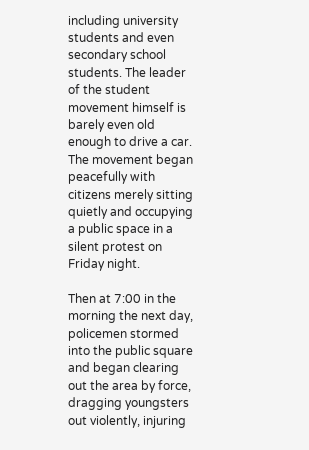including university students and even secondary school students. The leader of the student movement himself is barely even old enough to drive a car.
The movement began peacefully with citizens merely sitting quietly and occupying a public space in a silent protest on Friday night.

Then at 7:00 in the morning the next day, policemen stormed into the public square and began clearing out the area by force, dragging youngsters out violently, injuring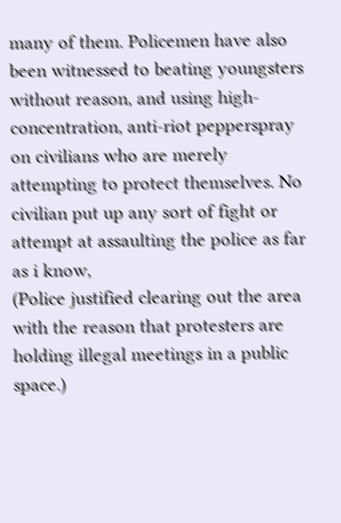many of them. Policemen have also been witnessed to beating youngsters without reason, and using high-concentration, anti-riot pepperspray on civilians who are merely attempting to protect themselves. No civilian put up any sort of fight or attempt at assaulting the police as far as i know,
(Police justified clearing out the area with the reason that protesters are holding illegal meetings in a public space.)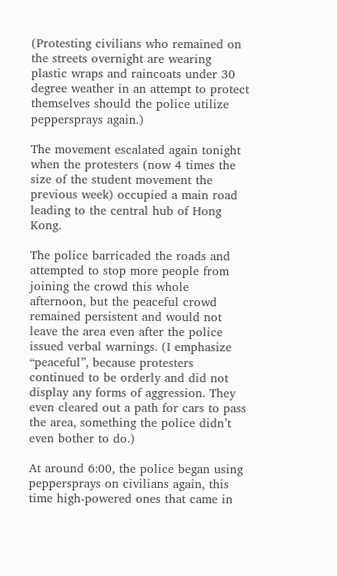(Protesting civilians who remained on the streets overnight are wearing plastic wraps and raincoats under 30 degree weather in an attempt to protect themselves should the police utilize peppersprays again.)

The movement escalated again tonight when the protesters (now 4 times the size of the student movement the previous week) occupied a main road leading to the central hub of Hong Kong.

The police barricaded the roads and attempted to stop more people from joining the crowd this whole afternoon, but the peaceful crowd remained persistent and would not leave the area even after the police issued verbal warnings. (I emphasize “peaceful”, because protesters continued to be orderly and did not display any forms of aggression. They even cleared out a path for cars to pass the area, something the police didn’t even bother to do.)

At around 6:00, the police began using peppersprays on civilians again, this time high-powered ones that came in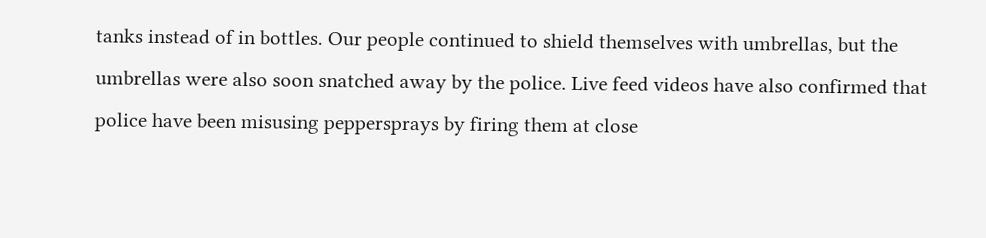tanks instead of in bottles. Our people continued to shield themselves with umbrellas, but the umbrellas were also soon snatched away by the police. Live feed videos have also confirmed that police have been misusing peppersprays by firing them at close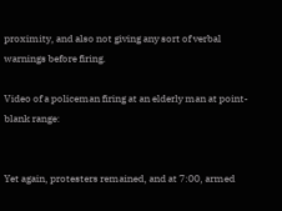proximity, and also not giving any sort of verbal warnings before firing.

Video of a policeman firing at an elderly man at point-blank range:


Yet again, protesters remained, and at 7:00, armed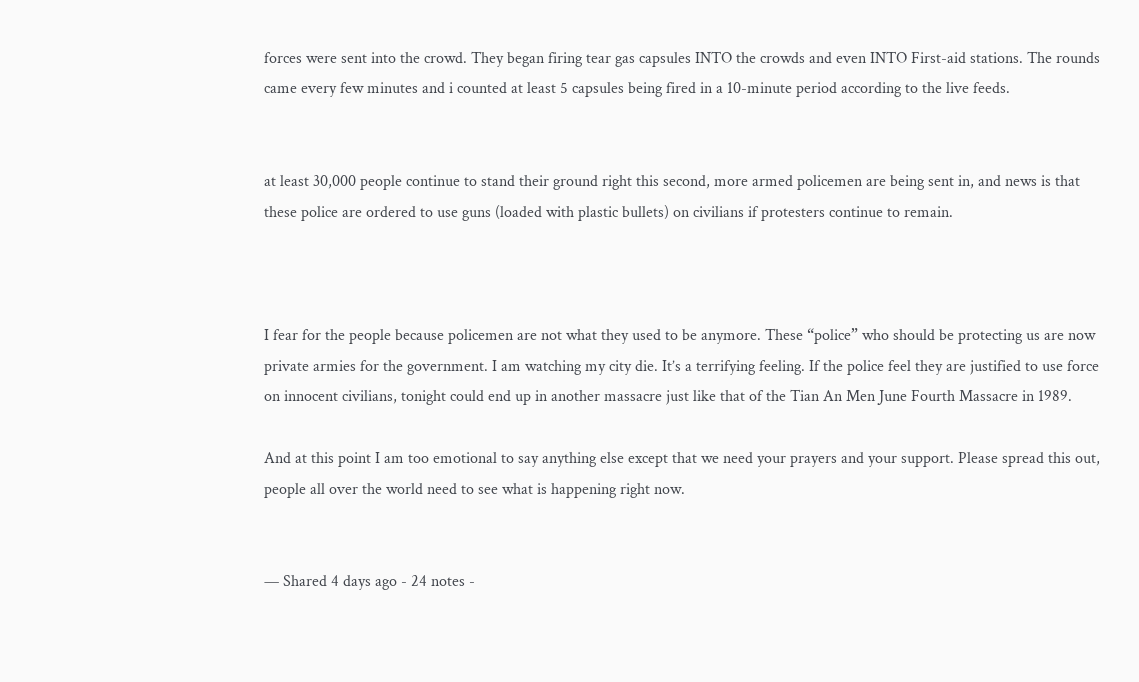forces were sent into the crowd. They began firing tear gas capsules INTO the crowds and even INTO First-aid stations. The rounds came every few minutes and i counted at least 5 capsules being fired in a 10-minute period according to the live feeds.


at least 30,000 people continue to stand their ground right this second, more armed policemen are being sent in, and news is that these police are ordered to use guns (loaded with plastic bullets) on civilians if protesters continue to remain.



I fear for the people because policemen are not what they used to be anymore. These “police” who should be protecting us are now private armies for the government. I am watching my city die. It’s a terrifying feeling. If the police feel they are justified to use force on innocent civilians, tonight could end up in another massacre just like that of the Tian An Men June Fourth Massacre in 1989.

And at this point I am too emotional to say anything else except that we need your prayers and your support. Please spread this out, people all over the world need to see what is happening right now.


— Shared 4 days ago - 24 notes -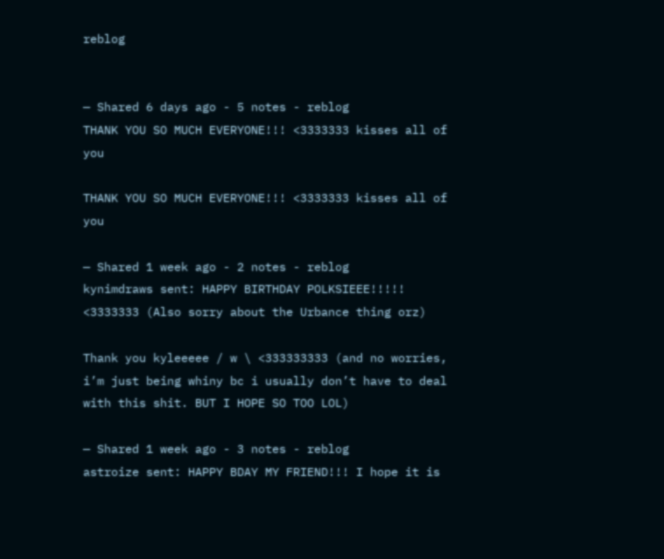reblog


— Shared 6 days ago - 5 notes - reblog
THANK YOU SO MUCH EVERYONE!!! <3333333 kisses all of you

THANK YOU SO MUCH EVERYONE!!! <3333333 kisses all of you

— Shared 1 week ago - 2 notes - reblog
kynimdraws sent: HAPPY BIRTHDAY POLKSIEEE!!!!! <3333333 (Also sorry about the Urbance thing orz)

Thank you kyleeeee / w \ <333333333 (and no worries, i’m just being whiny bc i usually don’t have to deal with this shit. BUT I HOPE SO TOO LOL)

— Shared 1 week ago - 3 notes - reblog
astroize sent: HAPPY BDAY MY FRIEND!!! I hope it is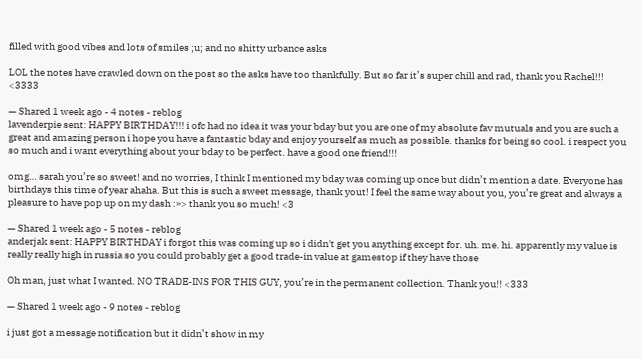filled with good vibes and lots of smiles ;u; and no shitty urbance asks

LOL the notes have crawled down on the post so the asks have too thankfully. But so far it’s super chill and rad, thank you Rachel!!! <3333

— Shared 1 week ago - 4 notes - reblog
lavenderpie sent: HAPPY BIRTHDAY!!! i ofc had no idea it was your bday but you are one of my absolute fav mutuals and you are such a great and amazing person i hope you have a fantastic bday and enjoy yourself as much as possible. thanks for being so cool. i respect you so much and i want everything about your bday to be perfect. have a good one friend!!!

omg… sarah you’re so sweet! and no worries, I think I mentioned my bday was coming up once but didn’t mention a date. Everyone has birthdays this time of year ahaha. But this is such a sweet message, thank yout! I feel the same way about you, you’re great and always a pleasure to have pop up on my dash :»> thank you so much! <3

— Shared 1 week ago - 5 notes - reblog
anderjak sent: HAPPY BIRTHDAY i forgot this was coming up so i didn't get you anything except for. uh. me. hi. apparently my value is really really high in russia so you could probably get a good trade-in value at gamestop if they have those

Oh man, just what I wanted. NO TRADE-INS FOR THIS GUY, you’re in the permanent collection. Thank you!! <333

— Shared 1 week ago - 9 notes - reblog

i just got a message notification but it didn’t show in my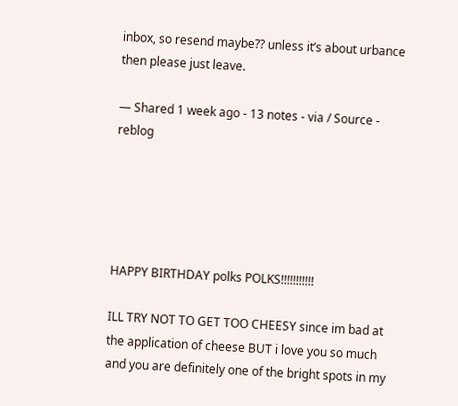inbox, so resend maybe?? unless it’s about urbance then please just leave.

— Shared 1 week ago - 13 notes - via / Source - reblog





HAPPY BIRTHDAY polks POLKS!!!!!!!!!!!

ILL TRY NOT TO GET TOO CHEESY since im bad at the application of cheese BUT i love you so much and you are definitely one of the bright spots in my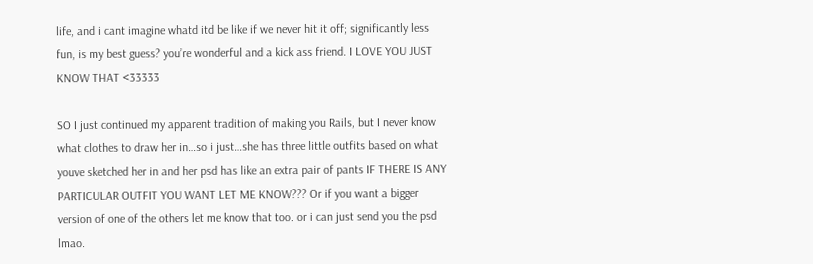life, and i cant imagine whatd itd be like if we never hit it off; significantly less fun, is my best guess? you’re wonderful and a kick ass friend. I LOVE YOU JUST KNOW THAT <33333

SO I just continued my apparent tradition of making you Rails, but I never know what clothes to draw her in…so i just…she has three little outfits based on what youve sketched her in and her psd has like an extra pair of pants IF THERE IS ANY PARTICULAR OUTFIT YOU WANT LET ME KNOW??? Or if you want a bigger version of one of the others let me know that too. or i can just send you the psd lmao.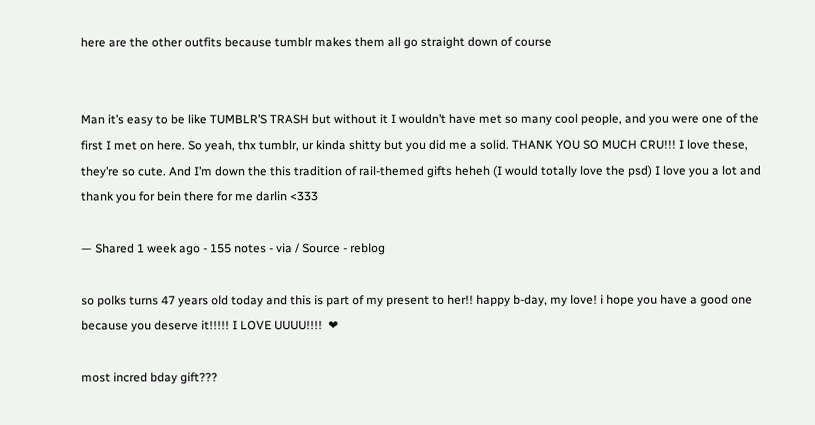here are the other outfits because tumblr makes them all go straight down of course


Man it’s easy to be like TUMBLR’S TRASH but without it I wouldn’t have met so many cool people, and you were one of the first I met on here. So yeah, thx tumblr, ur kinda shitty but you did me a solid. THANK YOU SO MUCH CRU!!! I love these, they’re so cute. And I’m down the this tradition of rail-themed gifts heheh (I would totally love the psd) I love you a lot and thank you for bein there for me darlin <333

— Shared 1 week ago - 155 notes - via / Source - reblog

so polks turns 47 years old today and this is part of my present to her!! happy b-day, my love! i hope you have a good one because you deserve it!!!!! I LOVE UUUU!!!!  ❤

most incred bday gift???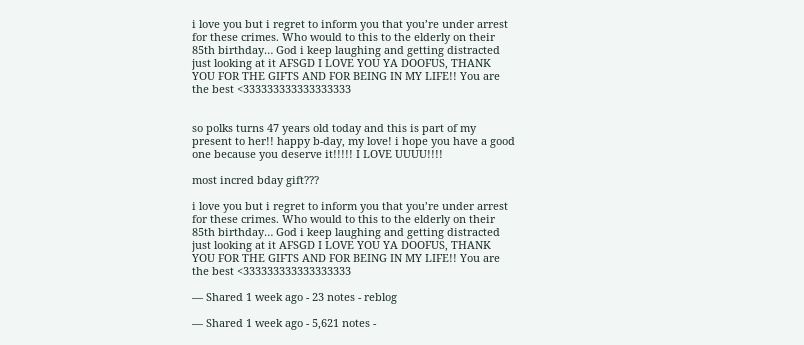i love you but i regret to inform you that you’re under arrest for these crimes. Who would to this to the elderly on their 85th birthday… God i keep laughing and getting distracted just looking at it AFSGD I LOVE YOU YA DOOFUS, THANK YOU FOR THE GIFTS AND FOR BEING IN MY LIFE!! You are the best <333333333333333333


so polks turns 47 years old today and this is part of my present to her!! happy b-day, my love! i hope you have a good one because you deserve it!!!!! I LOVE UUUU!!!!

most incred bday gift???

i love you but i regret to inform you that you’re under arrest for these crimes. Who would to this to the elderly on their 85th birthday… God i keep laughing and getting distracted just looking at it AFSGD I LOVE YOU YA DOOFUS, THANK YOU FOR THE GIFTS AND FOR BEING IN MY LIFE!! You are the best <333333333333333333

— Shared 1 week ago - 23 notes - reblog

— Shared 1 week ago - 5,621 notes -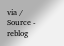via / Source - reblog